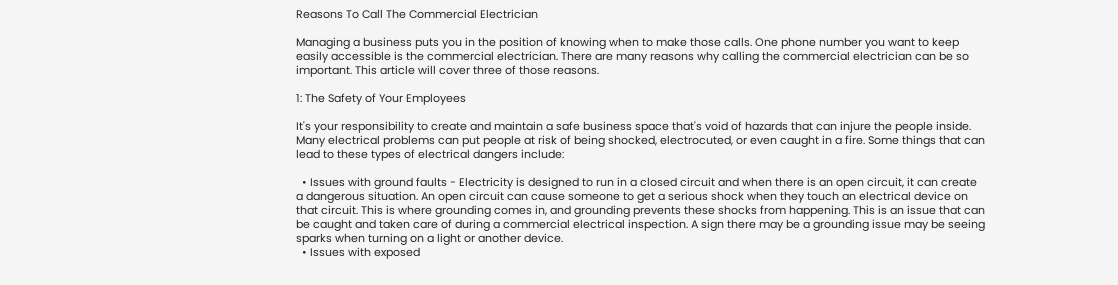Reasons To Call The Commercial Electrician

Managing a business puts you in the position of knowing when to make those calls. One phone number you want to keep easily accessible is the commercial electrician. There are many reasons why calling the commercial electrician can be so important. This article will cover three of those reasons.

1: The Safety of Your Employees

It's your responsibility to create and maintain a safe business space that's void of hazards that can injure the people inside. Many electrical problems can put people at risk of being shocked, electrocuted, or even caught in a fire. Some things that can lead to these types of electrical dangers include:

  • Issues with ground faults - Electricity is designed to run in a closed circuit and when there is an open circuit, it can create a dangerous situation. An open circuit can cause someone to get a serious shock when they touch an electrical device on that circuit. This is where grounding comes in, and grounding prevents these shocks from happening. This is an issue that can be caught and taken care of during a commercial electrical inspection. A sign there may be a grounding issue may be seeing sparks when turning on a light or another device.
  • Issues with exposed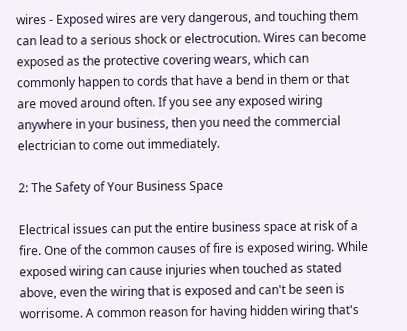wires - Exposed wires are very dangerous, and touching them can lead to a serious shock or electrocution. Wires can become exposed as the protective covering wears, which can commonly happen to cords that have a bend in them or that are moved around often. If you see any exposed wiring anywhere in your business, then you need the commercial electrician to come out immediately.

2: The Safety of Your Business Space

Electrical issues can put the entire business space at risk of a fire. One of the common causes of fire is exposed wiring. While exposed wiring can cause injuries when touched as stated above, even the wiring that is exposed and can't be seen is worrisome. A common reason for having hidden wiring that's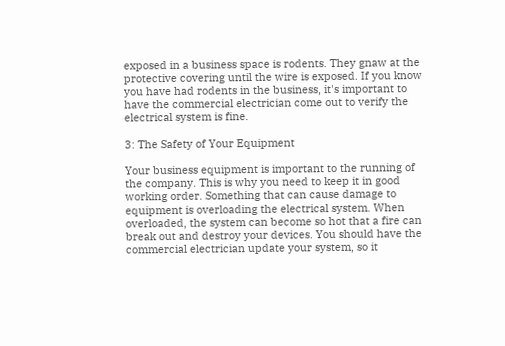exposed in a business space is rodents. They gnaw at the protective covering until the wire is exposed. If you know you have had rodents in the business, it's important to have the commercial electrician come out to verify the electrical system is fine.

3: The Safety of Your Equipment

Your business equipment is important to the running of the company. This is why you need to keep it in good working order. Something that can cause damage to equipment is overloading the electrical system. When overloaded, the system can become so hot that a fire can break out and destroy your devices. You should have the commercial electrician update your system, so it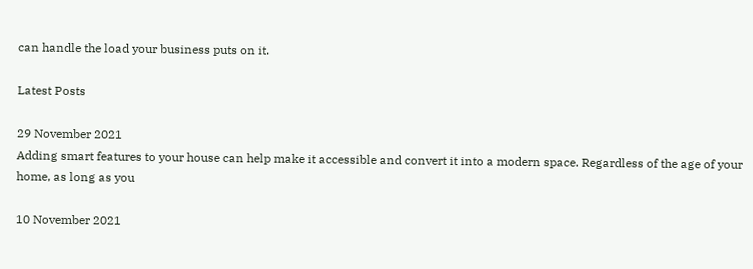can handle the load your business puts on it.

Latest Posts

29 November 2021
Adding smart features to your house can help make it accessible and convert it into a modern space. Regardless of the age of your home, as long as you

10 November 2021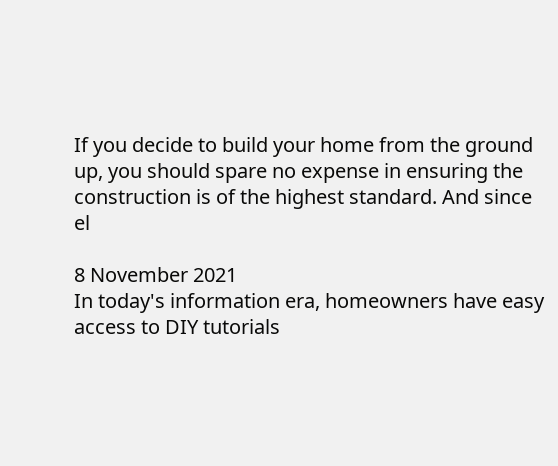If you decide to build your home from the ground up, you should spare no expense in ensuring the construction is of the highest standard. And since el

8 November 2021
In today's information era, homeowners have easy access to DIY tutorials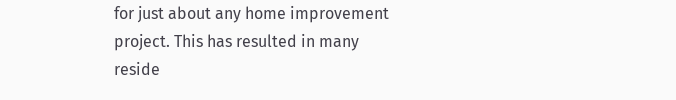for just about any home improvement project. This has resulted in many reside